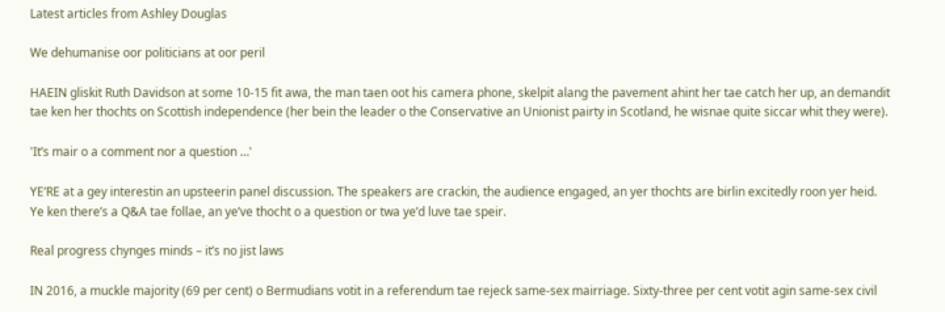Latest articles from Ashley Douglas

We dehumanise oor politicians at oor peril

HAEIN gliskit Ruth Davidson at some 10-15 fit awa, the man taen oot his camera phone, skelpit alang the pavement ahint her tae catch her up, an demandit tae ken her thochts on Scottish independence (her bein the leader o the Conservative an Unionist pairty in Scotland, he wisnae quite siccar whit they were).

'It’s mair o a comment nor a question …'

YE’RE at a gey interestin an upsteerin panel discussion. The speakers are crackin, the audience engaged, an yer thochts are birlin excitedly roon yer heid. Ye ken there’s a Q&A tae follae, an ye’ve thocht o a question or twa ye’d luve tae speir.

Real progress chynges minds – it’s no jist laws

IN 2016, a muckle majority (69 per cent) o Bermudians votit in a referendum tae rejeck same-sex mairriage. Sixty-three per cent votit agin same-sex civil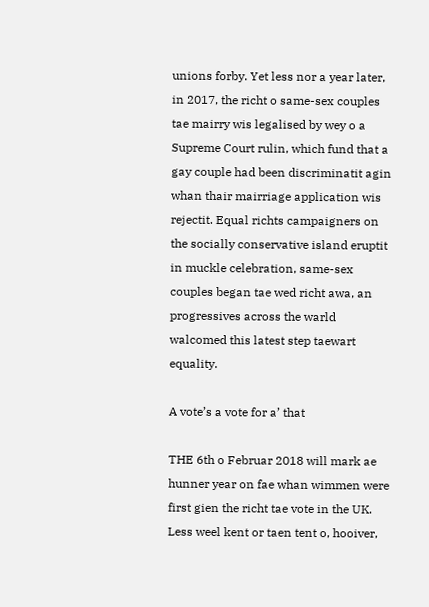unions forby. Yet less nor a year later, in 2017, the richt o same-sex couples tae mairry wis legalised by wey o a Supreme Court rulin, which fund that a gay couple had been discriminatit agin whan thair mairriage application wis rejectit. Equal richts campaigners on the socially conservative island eruptit in muckle celebration, same-sex couples began tae wed richt awa, an progressives across the warld walcomed this latest step taewart equality.

A vote’s a vote for a’ that

THE 6th o Februar 2018 will mark ae hunner year on fae whan wimmen were first gien the richt tae vote in the UK. Less weel kent or taen tent o, hooiver,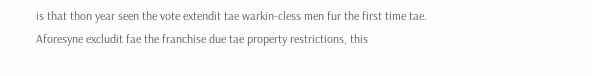is that thon year seen the vote extendit tae warkin-cless men fur the first time tae. Aforesyne excludit fae the franchise due tae property restrictions, this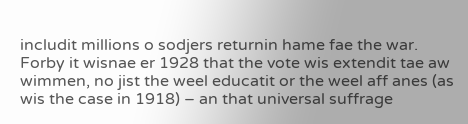includit millions o sodjers returnin hame fae the war. Forby it wisnae er 1928 that the vote wis extendit tae aw wimmen, no jist the weel educatit or the weel aff anes (as wis the case in 1918) – an that universal suffrage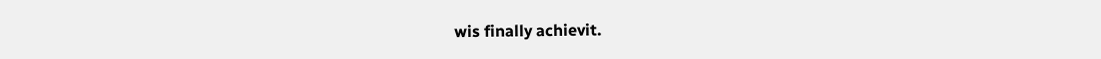wis finally achievit.